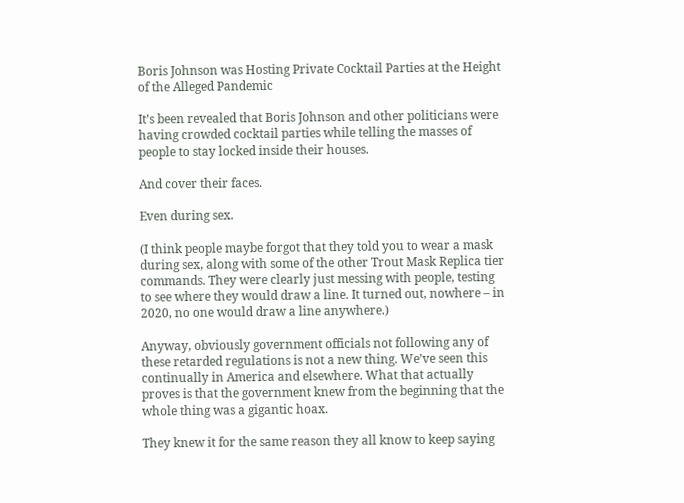Boris Johnson was Hosting Private Cocktail Parties at the Height of the Alleged Pandemic

It’s been revealed that Boris Johnson and other politicians were having crowded cocktail parties while telling the masses of people to stay locked inside their houses.

And cover their faces.

Even during sex.

(I think people maybe forgot that they told you to wear a mask during sex, along with some of the other Trout Mask Replica tier commands. They were clearly just messing with people, testing to see where they would draw a line. It turned out, nowhere – in 2020, no one would draw a line anywhere.)

Anyway, obviously government officials not following any of these retarded regulations is not a new thing. We’ve seen this continually in America and elsewhere. What that actually proves is that the government knew from the beginning that the whole thing was a gigantic hoax.

They knew it for the same reason they all know to keep saying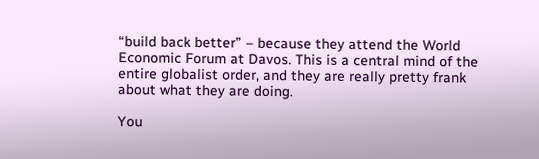“build back better” – because they attend the World Economic Forum at Davos. This is a central mind of the entire globalist order, and they are really pretty frank about what they are doing.

You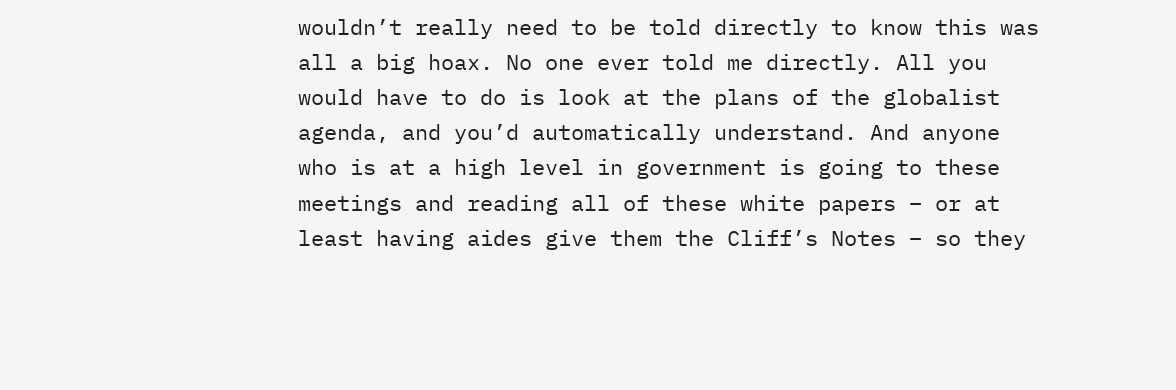wouldn’t really need to be told directly to know this was all a big hoax. No one ever told me directly. All you would have to do is look at the plans of the globalist agenda, and you’d automatically understand. And anyone who is at a high level in government is going to these meetings and reading all of these white papers – or at least having aides give them the Cliff’s Notes – so they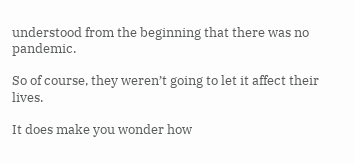understood from the beginning that there was no pandemic.

So of course, they weren’t going to let it affect their lives.

It does make you wonder how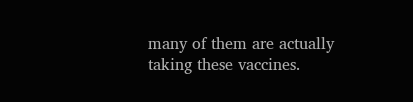many of them are actually taking these vaccines.